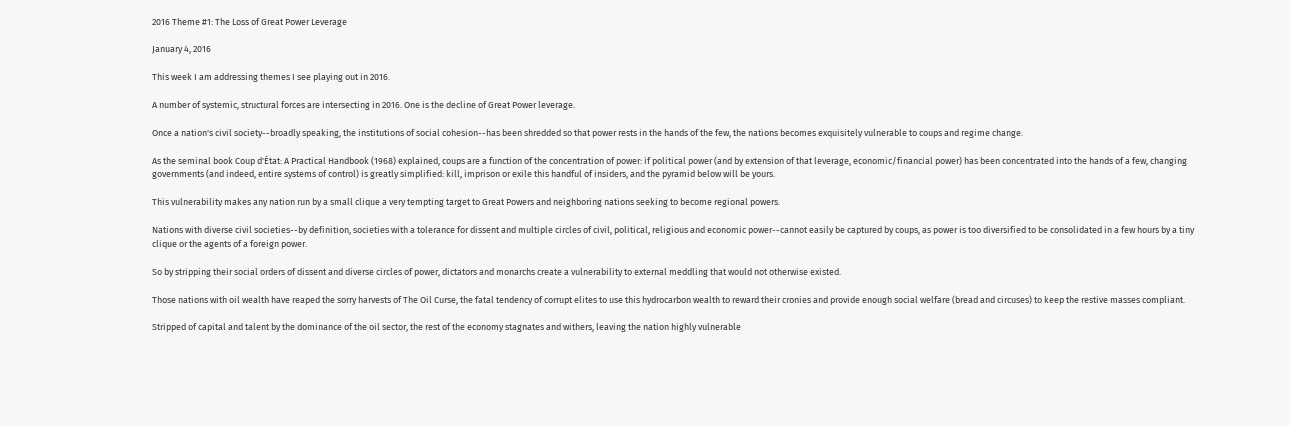2016 Theme #1: The Loss of Great Power Leverage

January 4, 2016

This week I am addressing themes I see playing out in 2016.

A number of systemic, structural forces are intersecting in 2016. One is the decline of Great Power leverage.

Once a nation's civil society--broadly speaking, the institutions of social cohesion--has been shredded so that power rests in the hands of the few, the nations becomes exquisitely vulnerable to coups and regime change.

As the seminal book Coup d'État: A Practical Handbook (1968) explained, coups are a function of the concentration of power: if political power (and by extension of that leverage, economic/financial power) has been concentrated into the hands of a few, changing governments (and indeed, entire systems of control) is greatly simplified: kill, imprison or exile this handful of insiders, and the pyramid below will be yours.

This vulnerability makes any nation run by a small clique a very tempting target to Great Powers and neighboring nations seeking to become regional powers.

Nations with diverse civil societies--by definition, societies with a tolerance for dissent and multiple circles of civil, political, religious and economic power--cannot easily be captured by coups, as power is too diversified to be consolidated in a few hours by a tiny clique or the agents of a foreign power.

So by stripping their social orders of dissent and diverse circles of power, dictators and monarchs create a vulnerability to external meddling that would not otherwise existed.

Those nations with oil wealth have reaped the sorry harvests of The Oil Curse, the fatal tendency of corrupt elites to use this hydrocarbon wealth to reward their cronies and provide enough social welfare (bread and circuses) to keep the restive masses compliant.

Stripped of capital and talent by the dominance of the oil sector, the rest of the economy stagnates and withers, leaving the nation highly vulnerable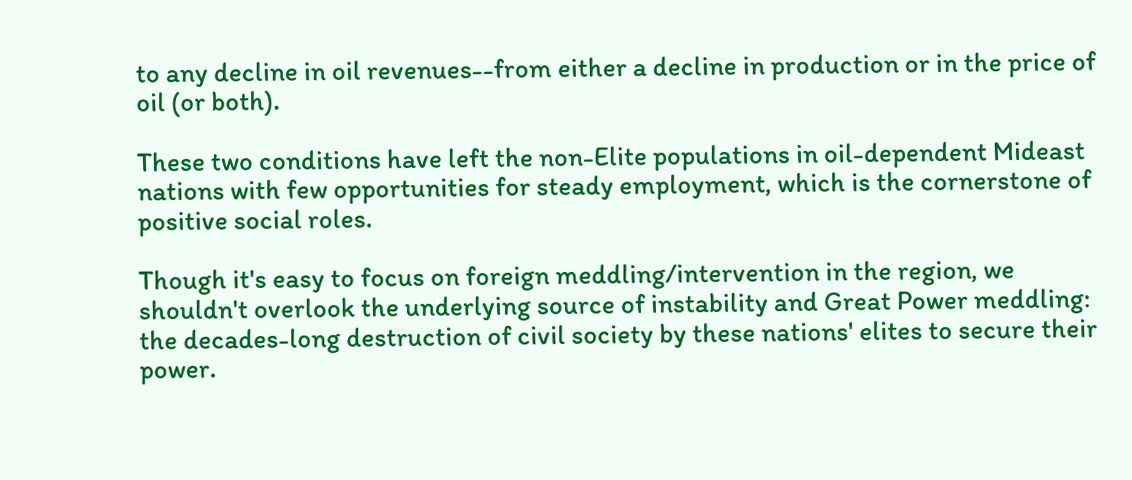to any decline in oil revenues--from either a decline in production or in the price of oil (or both).

These two conditions have left the non-Elite populations in oil-dependent Mideast nations with few opportunities for steady employment, which is the cornerstone of positive social roles.

Though it's easy to focus on foreign meddling/intervention in the region, we shouldn't overlook the underlying source of instability and Great Power meddling: the decades-long destruction of civil society by these nations' elites to secure their power.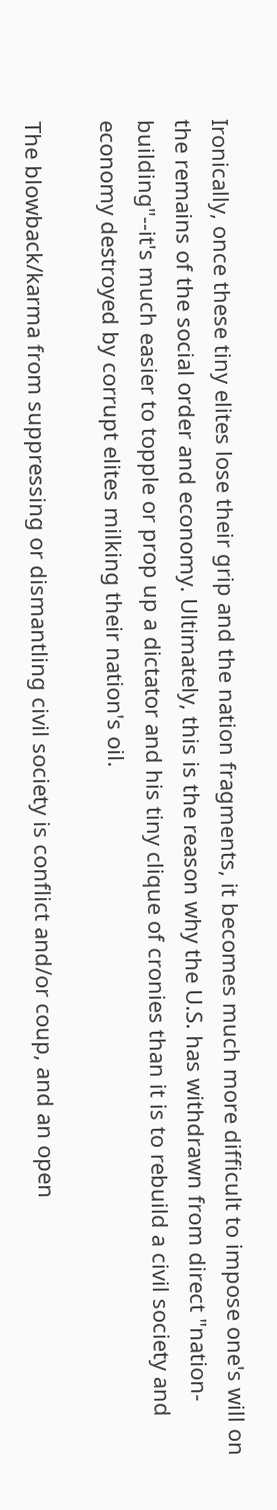Ironically, once these tiny elites lose their grip and the nation fragments, it becomes much more difficult to impose one's will on the remains of the social order and economy. Ultimately, this is the reason why the U.S. has withdrawn from direct "nation-building"--it's much easier to topple or prop up a dictator and his tiny clique of cronies than it is to rebuild a civil society and economy destroyed by corrupt elites milking their nation's oil.

The blowback/karma from suppressing or dismantling civil society is conflict and/or coup, and an open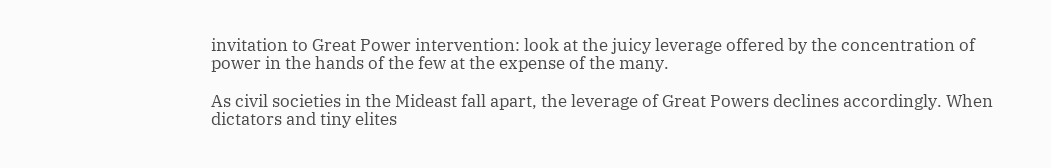invitation to Great Power intervention: look at the juicy leverage offered by the concentration of power in the hands of the few at the expense of the many.

As civil societies in the Mideast fall apart, the leverage of Great Powers declines accordingly. When dictators and tiny elites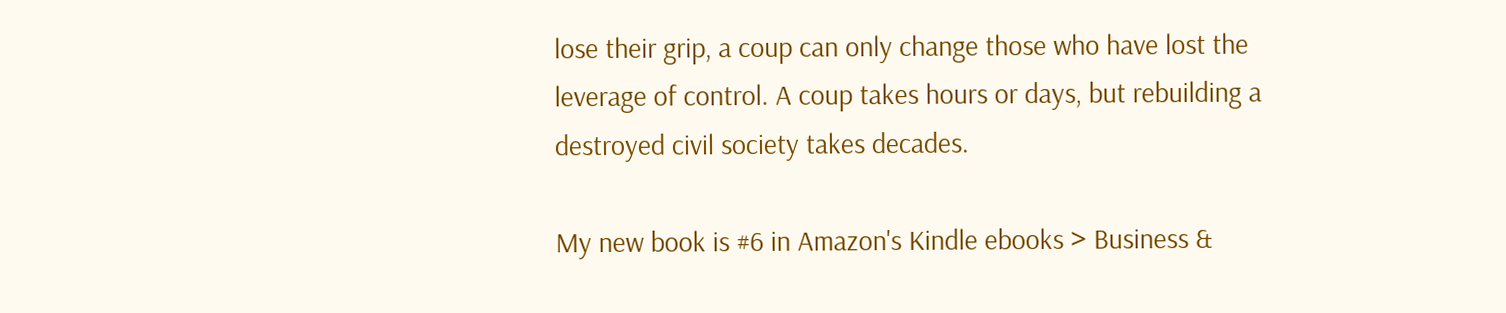lose their grip, a coup can only change those who have lost the leverage of control. A coup takes hours or days, but rebuilding a destroyed civil society takes decades.

My new book is #6 in Amazon's Kindle ebooks > Business &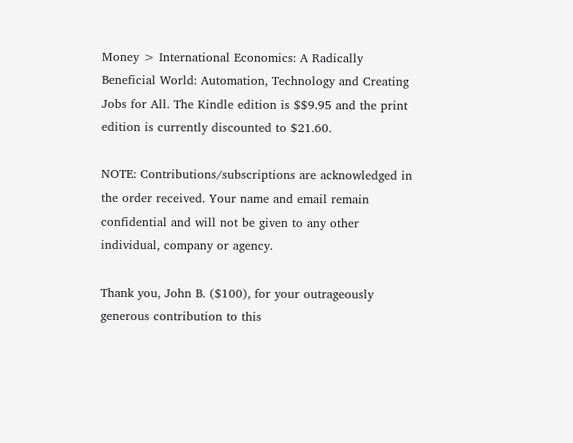Money > International Economics: A Radically Beneficial World: Automation, Technology and Creating Jobs for All. The Kindle edition is $$9.95 and the print edition is currently discounted to $21.60.

NOTE: Contributions/subscriptions are acknowledged in the order received. Your name and email remain confidential and will not be given to any other individual, company or agency.

Thank you, John B. ($100), for your outrageously generous contribution to this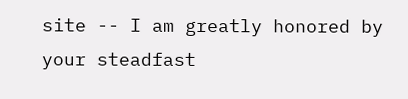site -- I am greatly honored by your steadfast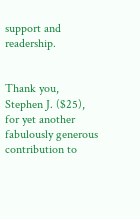support and readership.


Thank you, Stephen J. ($25), for yet another fabulously generous contribution to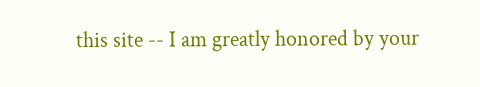this site -- I am greatly honored by your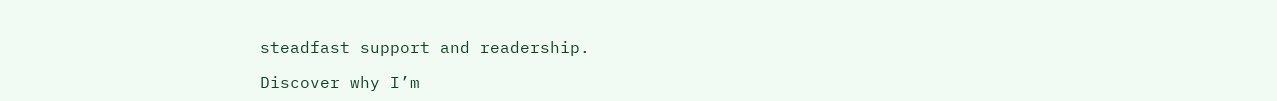steadfast support and readership.

Discover why I’m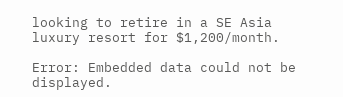looking to retire in a SE Asia luxury resort for $1,200/month.

Error: Embedded data could not be displayed.